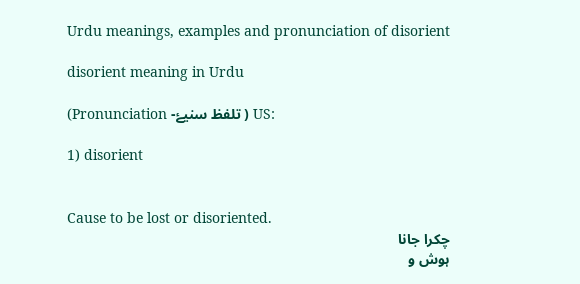Urdu meanings, examples and pronunciation of disorient

disorient meaning in Urdu

(Pronunciation -تلفظ سنیۓ ) US:

1) disorient


Cause to be lost or disoriented.
چکرا جانا
ہوش و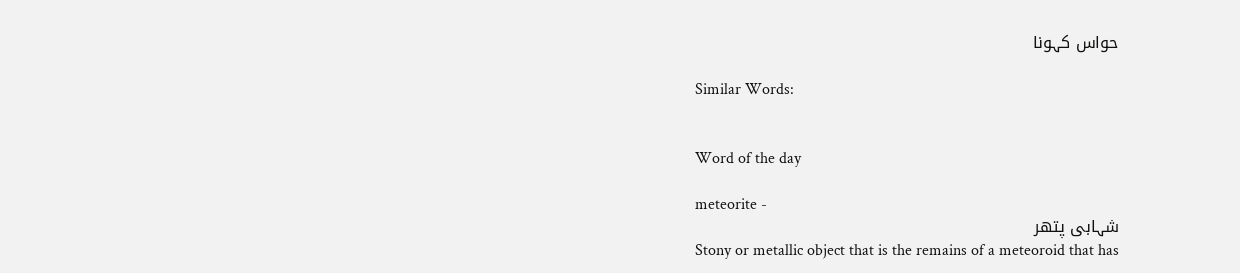حواس کہونا

Similar Words:


Word of the day

meteorite -
شہابی پتھر
Stony or metallic object that is the remains of a meteoroid that has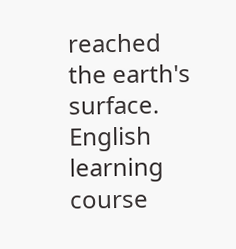reached the earth's surface.
English learning course